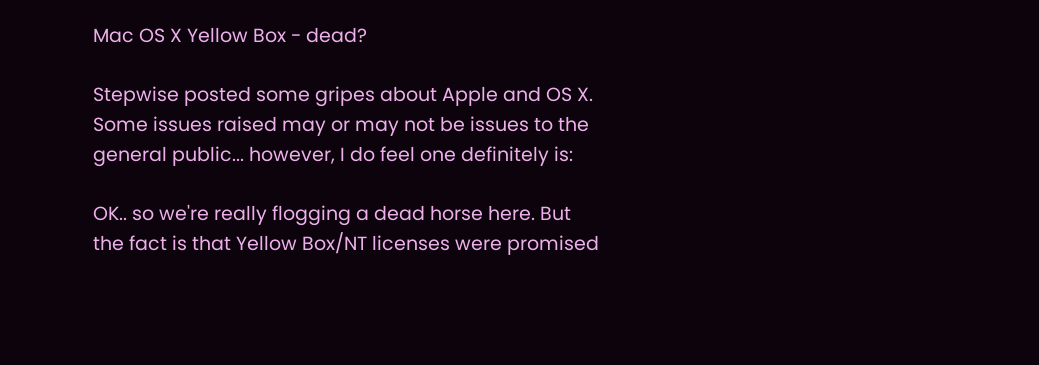Mac OS X Yellow Box - dead?

Stepwise posted some gripes about Apple and OS X. Some issues raised may or may not be issues to the general public... however, I do feel one definitely is:

OK.. so we're really flogging a dead horse here. But the fact is that Yellow Box/NT licenses were promised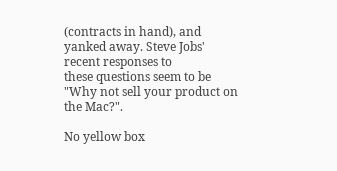(contracts in hand), and yanked away. Steve Jobs' recent responses to
these questions seem to be "Why not sell your product on the Mac?".

No yellow box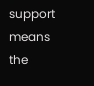support means the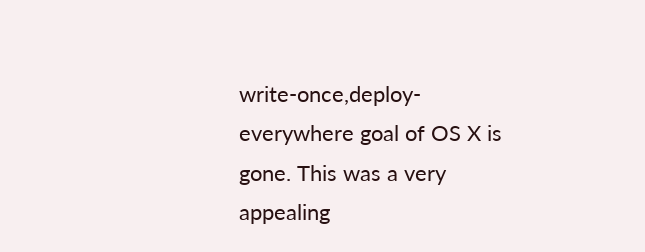write-once,deploy-everywhere goal of OS X is gone. This was a very appealing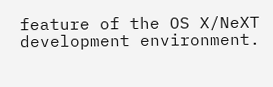feature of the OS X/NeXT development environment.